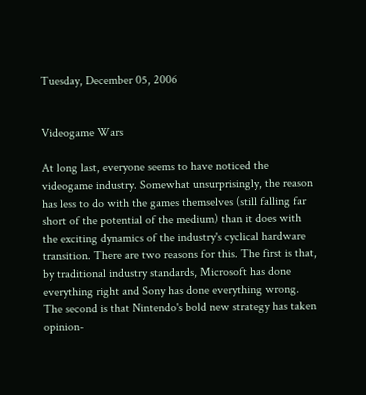Tuesday, December 05, 2006


Videogame Wars

At long last, everyone seems to have noticed the videogame industry. Somewhat unsurprisingly, the reason has less to do with the games themselves (still falling far short of the potential of the medium) than it does with the exciting dynamics of the industry's cyclical hardware transition. There are two reasons for this. The first is that, by traditional industry standards, Microsoft has done everything right and Sony has done everything wrong. The second is that Nintendo's bold new strategy has taken opinion-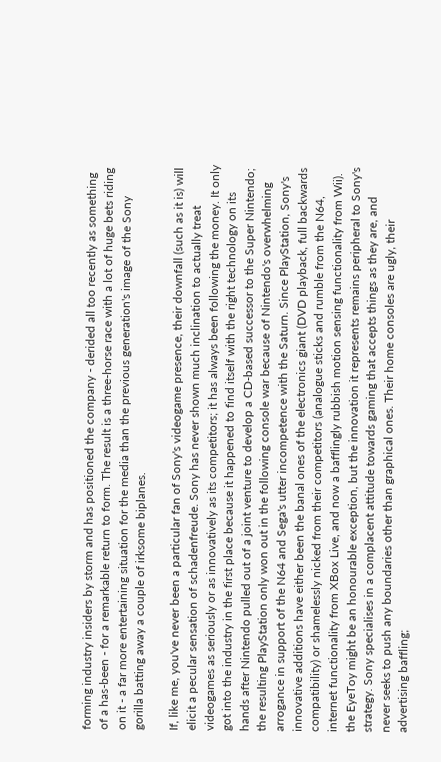forming industry insiders by storm and has positioned the company - derided all too recently as something of a has-been - for a remarkable return to form. The result is a three-horse race with a lot of huge bets riding on it - a far more entertaining situation for the media than the previous generation's image of the Sony gorilla batting away a couple of irksome biplanes.

If, like me, you've never been a particular fan of Sony's videogame presence, their downfall (such as it is) will elicit a pecular sensation of schadenfreude. Sony has never shown much inclination to actually treat videogames as seriously or as innovatively as its competitors; it has always been following the money. It only got into the industry in the first place because it happened to find itself with the right technology on its hands after Nintendo pulled out of a joint venture to develop a CD-based successor to the Super Nintendo; the resulting PlayStation only won out in the following console war because of Nintendo's overwhelming arrogance in support of the N64 and Sega's utter incompetence with the Saturn. Since PlayStation, Sony's innovative additions have either been the banal ones of the electronics giant (DVD playback, full backwards compatibility) or shamelessly nicked from their competitors (analogue sticks and rumble from the N64, internet functionality from XBox Live, and now a bafflingly rubbish motion sensing functionality from Wii). the EyeToy might be an honourable exception, but the innovation it represents remains peripheral to Sony's strategy. Sony specialises in a complacent attitude towards gaming that accepts things as they are, and never seeks to push any boundaries other than graphical ones. Their home consoles are ugly, their advertising baffling;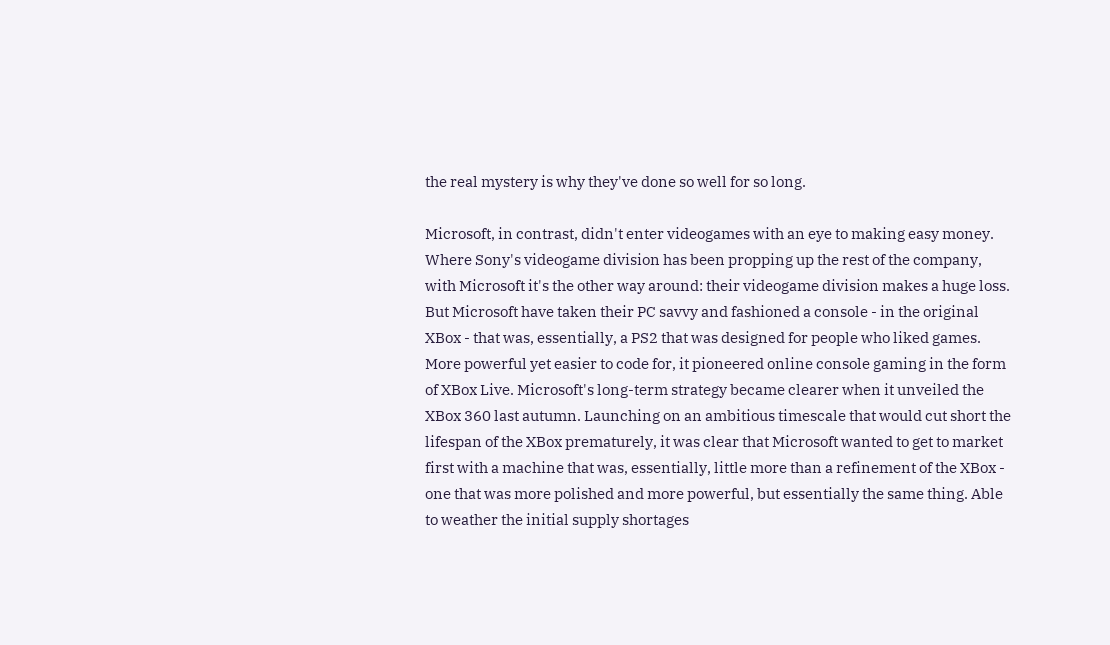the real mystery is why they've done so well for so long.

Microsoft, in contrast, didn't enter videogames with an eye to making easy money. Where Sony's videogame division has been propping up the rest of the company, with Microsoft it's the other way around: their videogame division makes a huge loss. But Microsoft have taken their PC savvy and fashioned a console - in the original XBox - that was, essentially, a PS2 that was designed for people who liked games. More powerful yet easier to code for, it pioneered online console gaming in the form of XBox Live. Microsoft's long-term strategy became clearer when it unveiled the XBox 360 last autumn. Launching on an ambitious timescale that would cut short the lifespan of the XBox prematurely, it was clear that Microsoft wanted to get to market first with a machine that was, essentially, little more than a refinement of the XBox - one that was more polished and more powerful, but essentially the same thing. Able to weather the initial supply shortages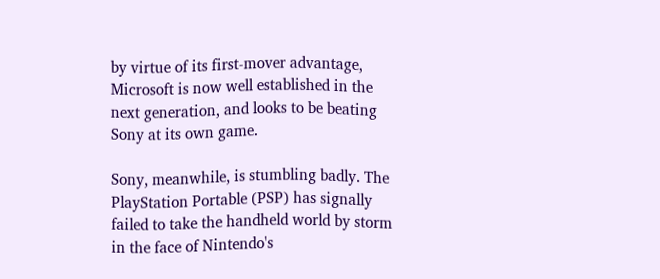by virtue of its first-mover advantage, Microsoft is now well established in the next generation, and looks to be beating Sony at its own game.

Sony, meanwhile, is stumbling badly. The PlayStation Portable (PSP) has signally failed to take the handheld world by storm in the face of Nintendo's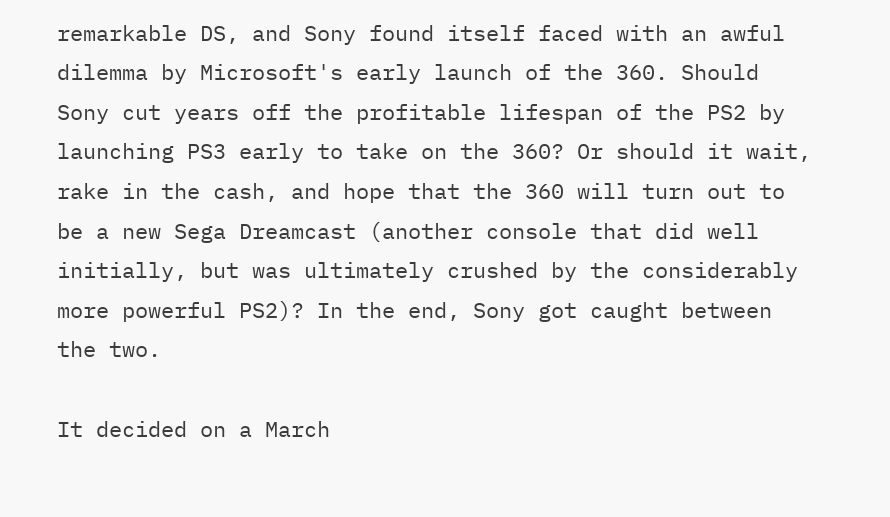remarkable DS, and Sony found itself faced with an awful dilemma by Microsoft's early launch of the 360. Should Sony cut years off the profitable lifespan of the PS2 by launching PS3 early to take on the 360? Or should it wait, rake in the cash, and hope that the 360 will turn out to be a new Sega Dreamcast (another console that did well initially, but was ultimately crushed by the considerably more powerful PS2)? In the end, Sony got caught between the two.

It decided on a March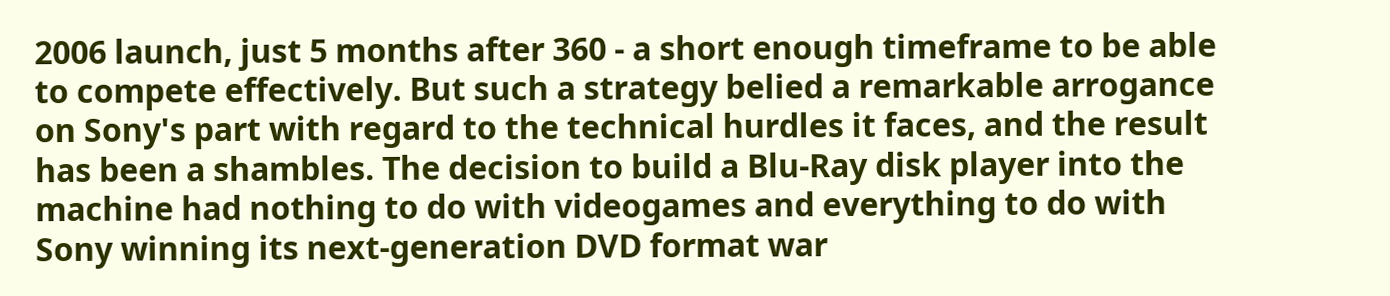2006 launch, just 5 months after 360 - a short enough timeframe to be able to compete effectively. But such a strategy belied a remarkable arrogance on Sony's part with regard to the technical hurdles it faces, and the result has been a shambles. The decision to build a Blu-Ray disk player into the machine had nothing to do with videogames and everything to do with Sony winning its next-generation DVD format war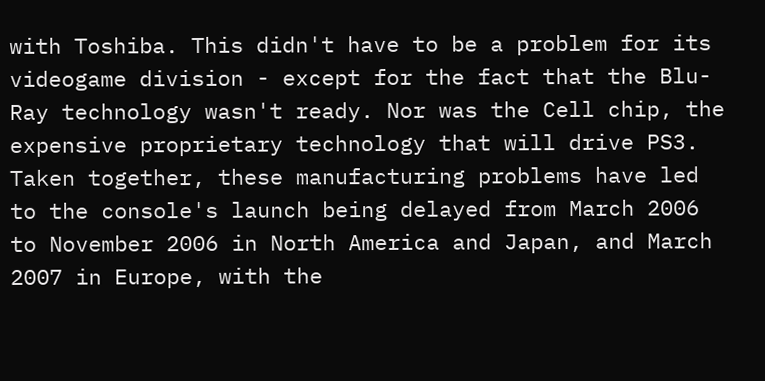with Toshiba. This didn't have to be a problem for its videogame division - except for the fact that the Blu-Ray technology wasn't ready. Nor was the Cell chip, the expensive proprietary technology that will drive PS3. Taken together, these manufacturing problems have led to the console's launch being delayed from March 2006 to November 2006 in North America and Japan, and March 2007 in Europe, with the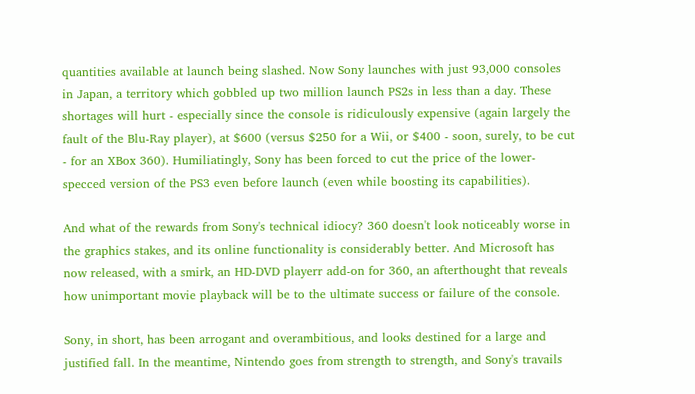quantities available at launch being slashed. Now Sony launches with just 93,000 consoles in Japan, a territory which gobbled up two million launch PS2s in less than a day. These shortages will hurt - especially since the console is ridiculously expensive (again largely the fault of the Blu-Ray player), at $600 (versus $250 for a Wii, or $400 - soon, surely, to be cut - for an XBox 360). Humiliatingly, Sony has been forced to cut the price of the lower-specced version of the PS3 even before launch (even while boosting its capabilities).

And what of the rewards from Sony's technical idiocy? 360 doesn't look noticeably worse in the graphics stakes, and its online functionality is considerably better. And Microsoft has now released, with a smirk, an HD-DVD playerr add-on for 360, an afterthought that reveals how unimportant movie playback will be to the ultimate success or failure of the console.

Sony, in short, has been arrogant and overambitious, and looks destined for a large and justified fall. In the meantime, Nintendo goes from strength to strength, and Sony's travails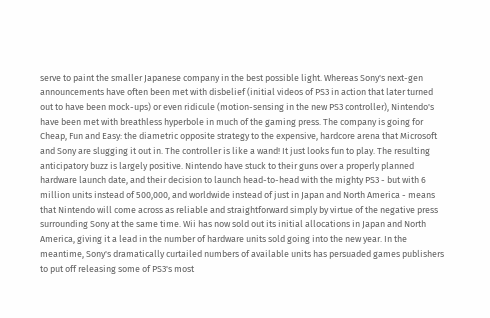serve to paint the smaller Japanese company in the best possible light. Whereas Sony's next-gen announcements have often been met with disbelief (initial videos of PS3 in action that later turned out to have been mock-ups) or even ridicule (motion-sensing in the new PS3 controller), Nintendo's have been met with breathless hyperbole in much of the gaming press. The company is going for Cheap, Fun and Easy: the diametric opposite strategy to the expensive, hardcore arena that Microsoft and Sony are slugging it out in. The controller is like a wand! It just looks fun to play. The resulting anticipatory buzz is largely positive. Nintendo have stuck to their guns over a properly planned hardware launch date, and their decision to launch head-to-head with the mighty PS3 - but with 6 million units instead of 500,000, and worldwide instead of just in Japan and North America - means that Nintendo will come across as reliable and straightforward simply by virtue of the negative press surrounding Sony at the same time. Wii has now sold out its initial allocations in Japan and North America, giving it a lead in the number of hardware units sold going into the new year. In the meantime, Sony's dramatically curtailed numbers of available units has persuaded games publishers to put off releasing some of PS3's most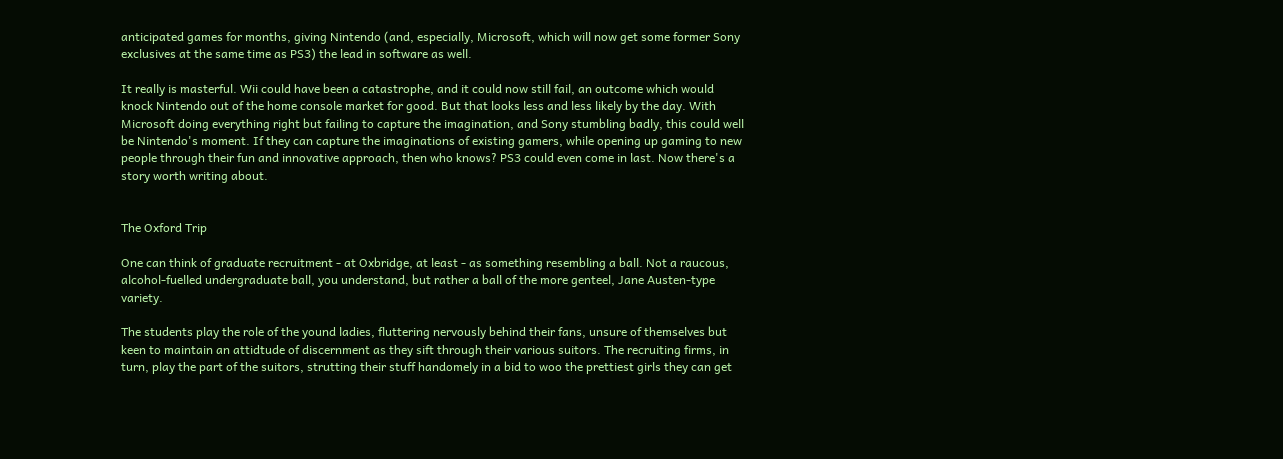anticipated games for months, giving Nintendo (and, especially, Microsoft, which will now get some former Sony exclusives at the same time as PS3) the lead in software as well.

It really is masterful. Wii could have been a catastrophe, and it could now still fail, an outcome which would knock Nintendo out of the home console market for good. But that looks less and less likely by the day. With Microsoft doing everything right but failing to capture the imagination, and Sony stumbling badly, this could well be Nintendo's moment. If they can capture the imaginations of existing gamers, while opening up gaming to new people through their fun and innovative approach, then who knows? PS3 could even come in last. Now there's a story worth writing about.


The Oxford Trip

One can think of graduate recruitment - at Oxbridge, at least - as something resembling a ball. Not a raucous, alcohol-fuelled undergraduate ball, you understand, but rather a ball of the more genteel, Jane Austen-type variety.

The students play the role of the yound ladies, fluttering nervously behind their fans, unsure of themselves but keen to maintain an attidtude of discernment as they sift through their various suitors. The recruiting firms, in turn, play the part of the suitors, strutting their stuff handomely in a bid to woo the prettiest girls they can get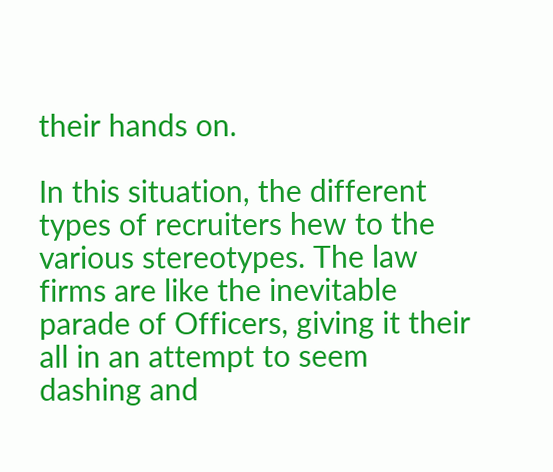their hands on.

In this situation, the different types of recruiters hew to the various stereotypes. The law firms are like the inevitable parade of Officers, giving it their all in an attempt to seem dashing and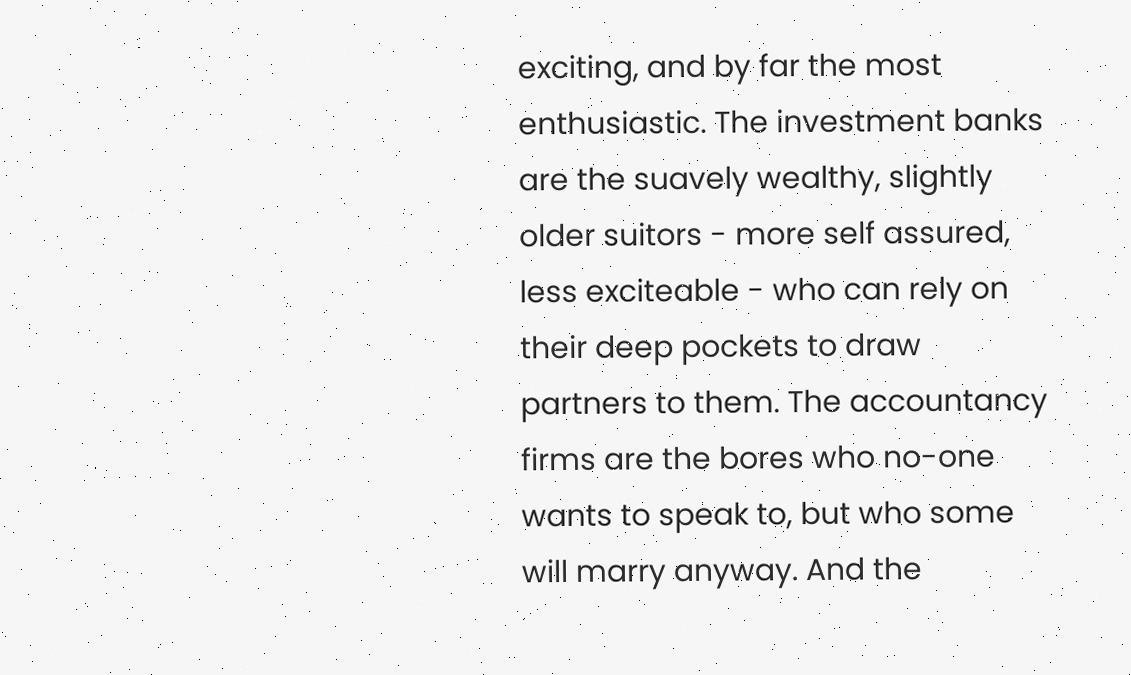exciting, and by far the most enthusiastic. The investment banks are the suavely wealthy, slightly older suitors - more self assured, less exciteable - who can rely on their deep pockets to draw partners to them. The accountancy firms are the bores who no-one wants to speak to, but who some will marry anyway. And the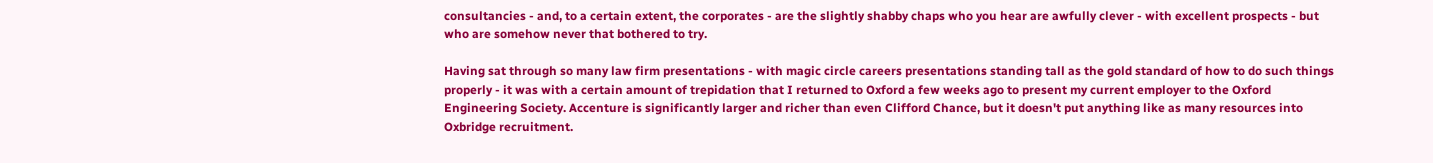consultancies - and, to a certain extent, the corporates - are the slightly shabby chaps who you hear are awfully clever - with excellent prospects - but who are somehow never that bothered to try.

Having sat through so many law firm presentations - with magic circle careers presentations standing tall as the gold standard of how to do such things properly - it was with a certain amount of trepidation that I returned to Oxford a few weeks ago to present my current employer to the Oxford Engineering Society. Accenture is significantly larger and richer than even Clifford Chance, but it doesn't put anything like as many resources into Oxbridge recruitment.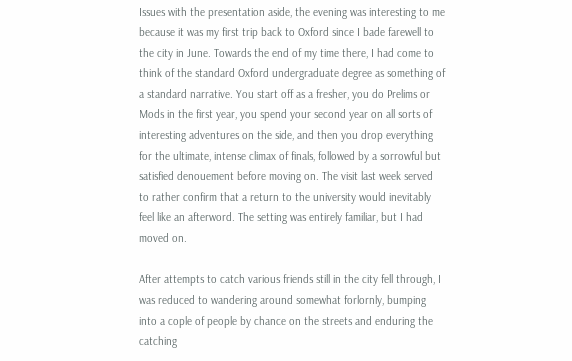Issues with the presentation aside, the evening was interesting to me because it was my first trip back to Oxford since I bade farewell to the city in June. Towards the end of my time there, I had come to think of the standard Oxford undergraduate degree as something of a standard narrative. You start off as a fresher, you do Prelims or Mods in the first year, you spend your second year on all sorts of interesting adventures on the side, and then you drop everything for the ultimate, intense climax of finals, followed by a sorrowful but satisfied denouement before moving on. The visit last week served to rather confirm that a return to the university would inevitably feel like an afterword. The setting was entirely familiar, but I had moved on.

After attempts to catch various friends still in the city fell through, I was reduced to wandering around somewhat forlornly, bumping into a cople of people by chance on the streets and enduring the catching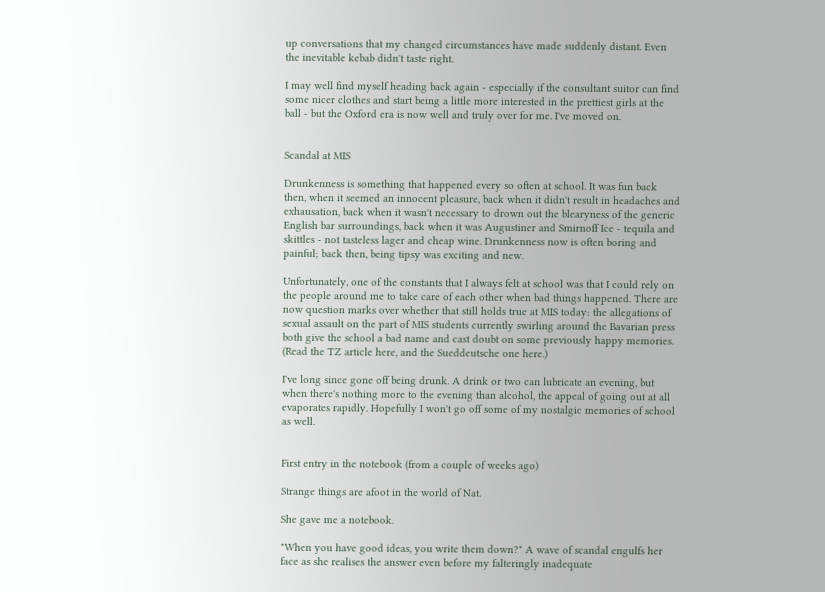up conversations that my changed circumstances have made suddenly distant. Even the inevitable kebab didn't taste right.

I may well find myself heading back again - especially if the consultant suitor can find some nicer clothes and start being a little more interested in the prettiest girls at the ball - but the Oxford era is now well and truly over for me. I've moved on.


Scandal at MIS

Drunkenness is something that happened every so often at school. It was fun back then, when it seemed an innocent pleasure, back when it didn't result in headaches and exhausation, back when it wasn't necessary to drown out the blearyness of the generic English bar surroundings, back when it was Augustiner and Smirnoff Ice - tequila and skittles - not tasteless lager and cheap wine. Drunkenness now is often boring and painful; back then, being tipsy was exciting and new.

Unfortunately, one of the constants that I always felt at school was that I could rely on the people around me to take care of each other when bad things happened. There are now question marks over whether that still holds true at MIS today: the allegations of sexual assault on the part of MIS students currently swirling around the Bavarian press both give the school a bad name and cast doubt on some previously happy memories. (Read the TZ article here, and the Sueddeutsche one here.)

I've long since gone off being drunk. A drink or two can lubricate an evening, but when there's nothing more to the evening than alcohol, the appeal of going out at all evaporates rapidly. Hopefully I won't go off some of my nostalgic memories of school as well.


First entry in the notebook (from a couple of weeks ago)

Strange things are afoot in the world of Nat.

She gave me a notebook.

"When you have good ideas, you write them down?" A wave of scandal engulfs her face as she realises the answer even before my falteringly inadequate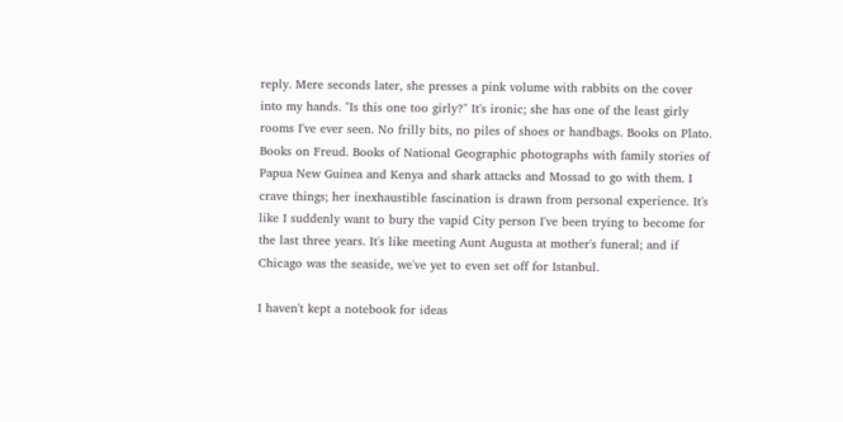reply. Mere seconds later, she presses a pink volume with rabbits on the cover into my hands. "Is this one too girly?" It's ironic; she has one of the least girly rooms I've ever seen. No frilly bits, no piles of shoes or handbags. Books on Plato. Books on Freud. Books of National Geographic photographs with family stories of Papua New Guinea and Kenya and shark attacks and Mossad to go with them. I crave things; her inexhaustible fascination is drawn from personal experience. It's like I suddenly want to bury the vapid City person I've been trying to become for the last three years. It's like meeting Aunt Augusta at mother's funeral; and if Chicago was the seaside, we've yet to even set off for Istanbul.

I haven't kept a notebook for ideas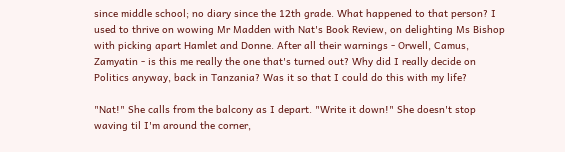since middle school; no diary since the 12th grade. What happened to that person? I used to thrive on wowing Mr Madden with Nat's Book Review, on delighting Ms Bishop with picking apart Hamlet and Donne. After all their warnings - Orwell, Camus, Zamyatin - is this me really the one that's turned out? Why did I really decide on Politics anyway, back in Tanzania? Was it so that I could do this with my life?

"Nat!" She calls from the balcony as I depart. "Write it down!" She doesn't stop waving til I'm around the corner,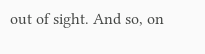out of sight. And so, on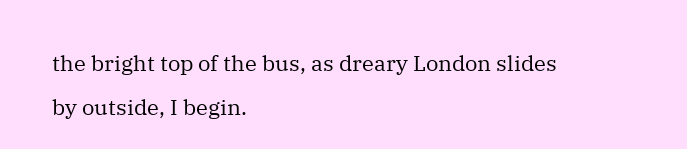the bright top of the bus, as dreary London slides by outside, I begin.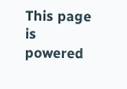This page is powered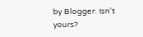by Blogger. Isn't yours?